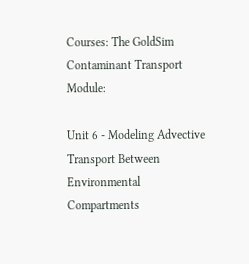Courses: The GoldSim Contaminant Transport Module:

Unit 6 - Modeling Advective Transport Between Environmental Compartments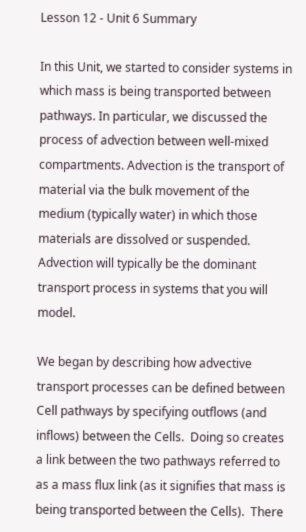Lesson 12 - Unit 6 Summary

In this Unit, we started to consider systems in which mass is being transported between pathways. In particular, we discussed the process of advection between well-mixed compartments. Advection is the transport of material via the bulk movement of the medium (typically water) in which those materials are dissolved or suspended.  Advection will typically be the dominant transport process in systems that you will model.

We began by describing how advective transport processes can be defined between Cell pathways by specifying outflows (and inflows) between the Cells.  Doing so creates a link between the two pathways referred to as a mass flux link (as it signifies that mass is being transported between the Cells).  There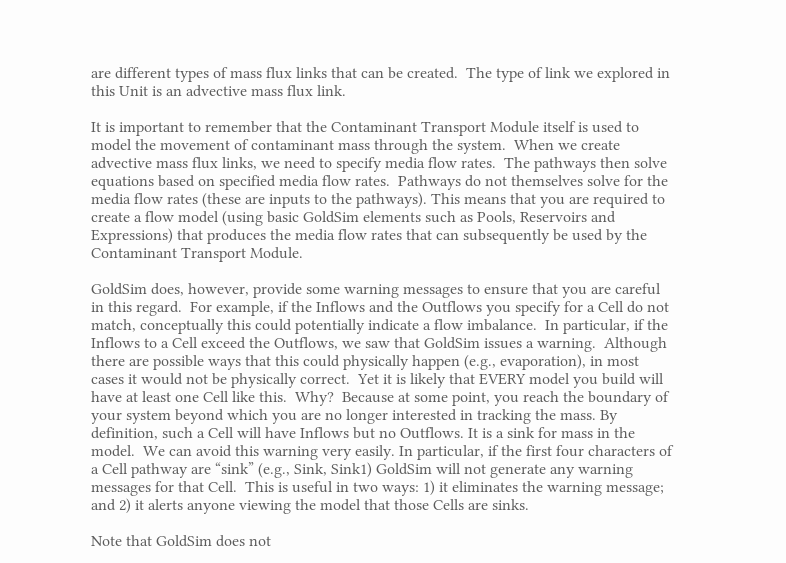are different types of mass flux links that can be created.  The type of link we explored in this Unit is an advective mass flux link.

It is important to remember that the Contaminant Transport Module itself is used to model the movement of contaminant mass through the system.  When we create advective mass flux links, we need to specify media flow rates.  The pathways then solve equations based on specified media flow rates.  Pathways do not themselves solve for the media flow rates (these are inputs to the pathways). This means that you are required to create a flow model (using basic GoldSim elements such as Pools, Reservoirs and Expressions) that produces the media flow rates that can subsequently be used by the Contaminant Transport Module.

GoldSim does, however, provide some warning messages to ensure that you are careful in this regard.  For example, if the Inflows and the Outflows you specify for a Cell do not match, conceptually this could potentially indicate a flow imbalance.  In particular, if the Inflows to a Cell exceed the Outflows, we saw that GoldSim issues a warning.  Although there are possible ways that this could physically happen (e.g., evaporation), in most cases it would not be physically correct.  Yet it is likely that EVERY model you build will have at least one Cell like this.  Why?  Because at some point, you reach the boundary of your system beyond which you are no longer interested in tracking the mass. By definition, such a Cell will have Inflows but no Outflows. It is a sink for mass in the model.  We can avoid this warning very easily. In particular, if the first four characters of a Cell pathway are “sink” (e.g., Sink, Sink1) GoldSim will not generate any warning messages for that Cell.  This is useful in two ways: 1) it eliminates the warning message; and 2) it alerts anyone viewing the model that those Cells are sinks.

Note that GoldSim does not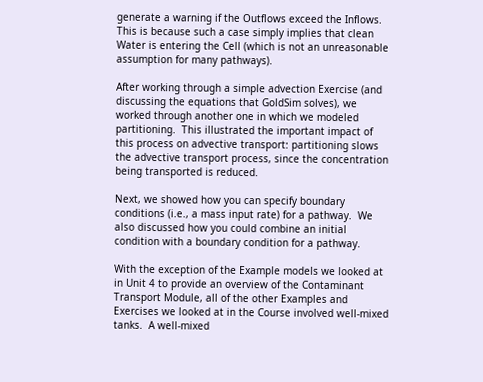generate a warning if the Outflows exceed the Inflows. This is because such a case simply implies that clean Water is entering the Cell (which is not an unreasonable assumption for many pathways).

After working through a simple advection Exercise (and discussing the equations that GoldSim solves), we worked through another one in which we modeled partitioning.  This illustrated the important impact of this process on advective transport: partitioning slows the advective transport process, since the concentration being transported is reduced.

Next, we showed how you can specify boundary conditions (i.e., a mass input rate) for a pathway.  We also discussed how you could combine an initial condition with a boundary condition for a pathway.

With the exception of the Example models we looked at in Unit 4 to provide an overview of the Contaminant Transport Module, all of the other Examples and Exercises we looked at in the Course involved well-mixed tanks.  A well-mixed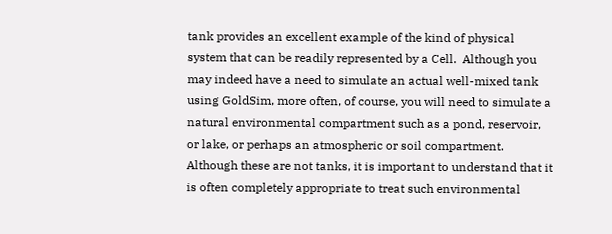tank provides an excellent example of the kind of physical system that can be readily represented by a Cell.  Although you may indeed have a need to simulate an actual well-mixed tank using GoldSim, more often, of course, you will need to simulate a natural environmental compartment such as a pond, reservoir, or lake, or perhaps an atmospheric or soil compartment. Although these are not tanks, it is important to understand that it is often completely appropriate to treat such environmental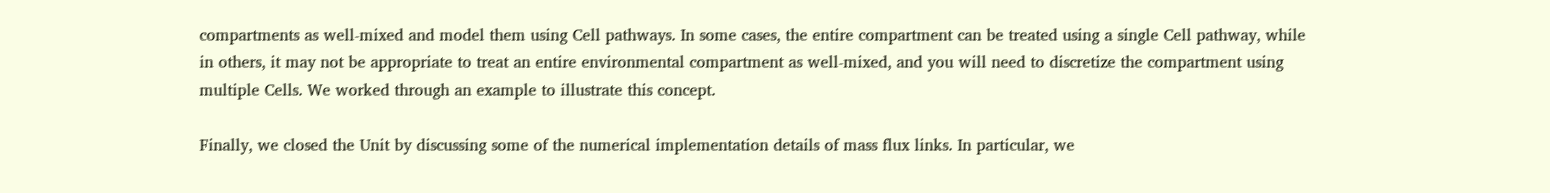compartments as well-mixed and model them using Cell pathways. In some cases, the entire compartment can be treated using a single Cell pathway, while in others, it may not be appropriate to treat an entire environmental compartment as well-mixed, and you will need to discretize the compartment using multiple Cells. We worked through an example to illustrate this concept.

Finally, we closed the Unit by discussing some of the numerical implementation details of mass flux links. In particular, we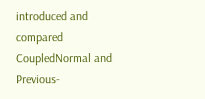introduced and compared CoupledNormal and Previous-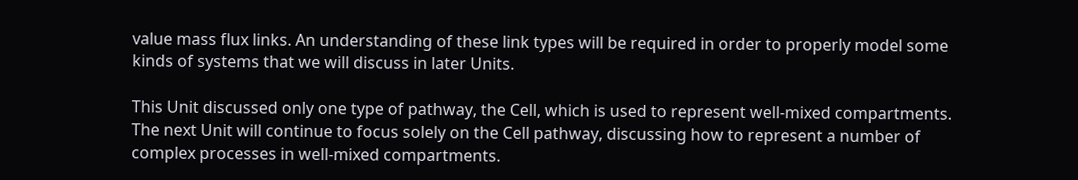value mass flux links. An understanding of these link types will be required in order to properly model some kinds of systems that we will discuss in later Units.

This Unit discussed only one type of pathway, the Cell, which is used to represent well-mixed compartments. The next Unit will continue to focus solely on the Cell pathway, discussing how to represent a number of complex processes in well-mixed compartments.